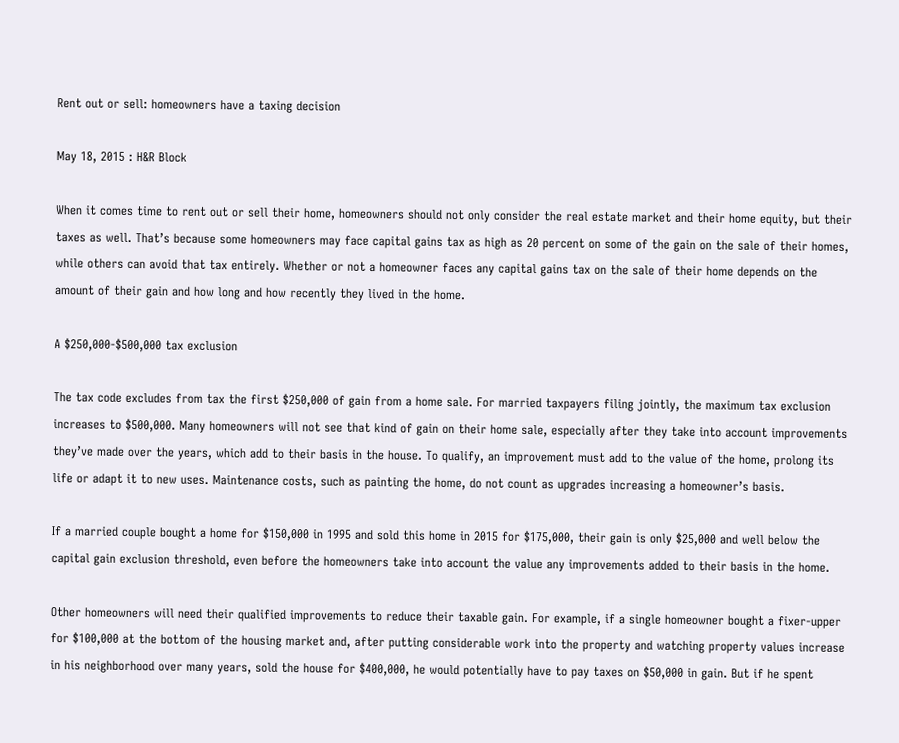Rent out or sell: homeowners have a taxing decision

May 18, 2015 : H&R Block

When it comes time to rent out or sell their home, homeowners should not only consider the real estate market and their home equity, but their taxes as well. That’s because some homeowners may face capital gains tax as high as 20 percent on some of the gain on the sale of their homes, while others can avoid that tax entirely. Whether or not a homeowner faces any capital gains tax on the sale of their home depends on the amount of their gain and how long and how recently they lived in the home.

A $250,000-$500,000 tax exclusion

The tax code excludes from tax the first $250,000 of gain from a home sale. For married taxpayers filing jointly, the maximum tax exclusion increases to $500,000. Many homeowners will not see that kind of gain on their home sale, especially after they take into account improvements they’ve made over the years, which add to their basis in the house. To qualify, an improvement must add to the value of the home, prolong its life or adapt it to new uses. Maintenance costs, such as painting the home, do not count as upgrades increasing a homeowner’s basis.

If a married couple bought a home for $150,000 in 1995 and sold this home in 2015 for $175,000, their gain is only $25,000 and well below the capital gain exclusion threshold, even before the homeowners take into account the value any improvements added to their basis in the home.

Other homeowners will need their qualified improvements to reduce their taxable gain. For example, if a single homeowner bought a fixer-upper for $100,000 at the bottom of the housing market and, after putting considerable work into the property and watching property values increase in his neighborhood over many years, sold the house for $400,000, he would potentially have to pay taxes on $50,000 in gain. But if he spent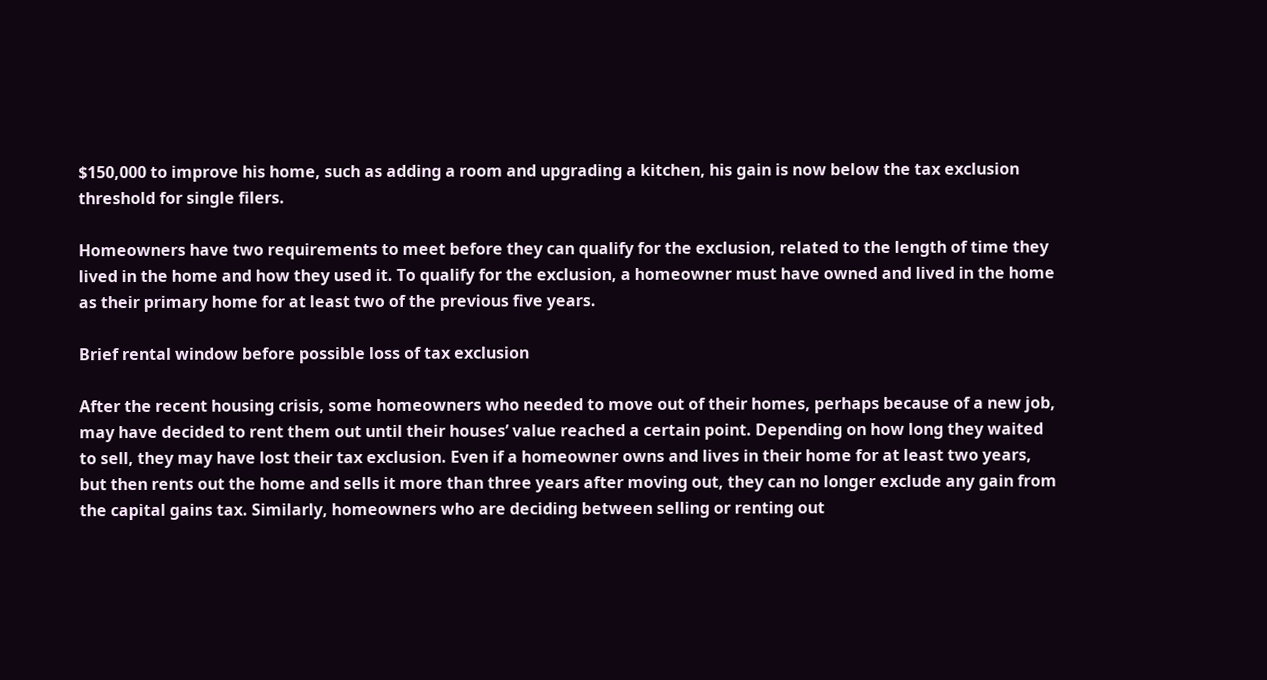$150,000 to improve his home, such as adding a room and upgrading a kitchen, his gain is now below the tax exclusion threshold for single filers.

Homeowners have two requirements to meet before they can qualify for the exclusion, related to the length of time they lived in the home and how they used it. To qualify for the exclusion, a homeowner must have owned and lived in the home as their primary home for at least two of the previous five years.

Brief rental window before possible loss of tax exclusion

After the recent housing crisis, some homeowners who needed to move out of their homes, perhaps because of a new job, may have decided to rent them out until their houses’ value reached a certain point. Depending on how long they waited to sell, they may have lost their tax exclusion. Even if a homeowner owns and lives in their home for at least two years, but then rents out the home and sells it more than three years after moving out, they can no longer exclude any gain from the capital gains tax. Similarly, homeowners who are deciding between selling or renting out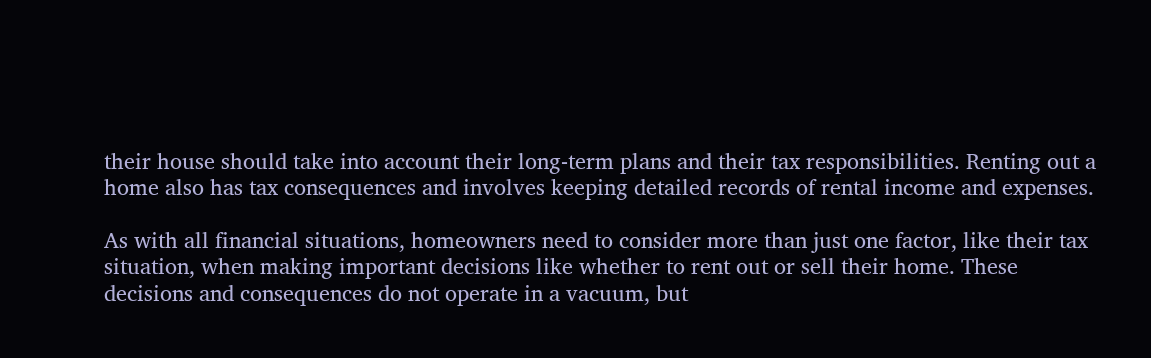their house should take into account their long-term plans and their tax responsibilities. Renting out a home also has tax consequences and involves keeping detailed records of rental income and expenses.

As with all financial situations, homeowners need to consider more than just one factor, like their tax situation, when making important decisions like whether to rent out or sell their home. These decisions and consequences do not operate in a vacuum, but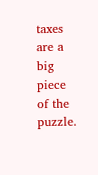taxes are a big piece of the puzzle.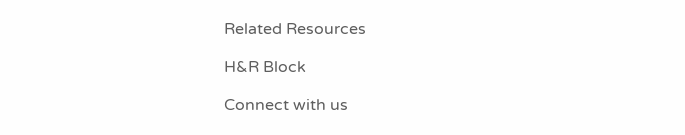Related Resources

H&R Block

Connect with us